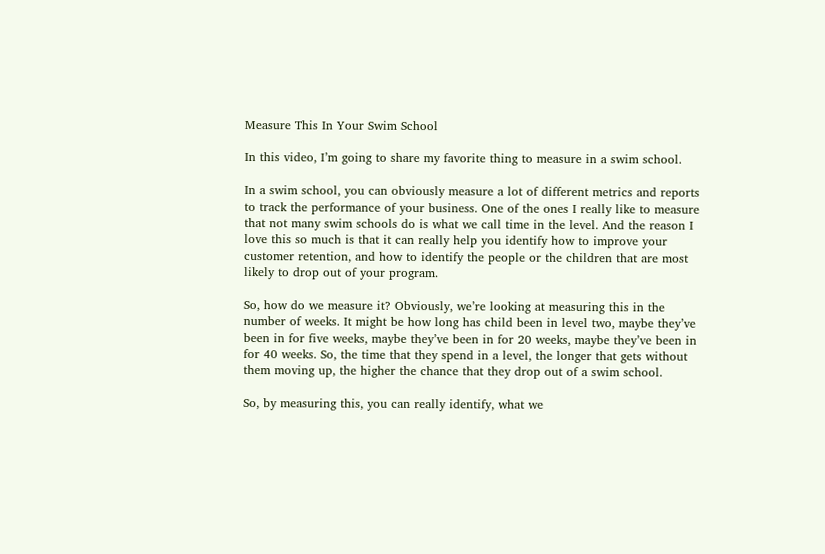Measure This In Your Swim School

In this video, I’m going to share my favorite thing to measure in a swim school.

In a swim school, you can obviously measure a lot of different metrics and reports to track the performance of your business. One of the ones I really like to measure that not many swim schools do is what we call time in the level. And the reason I love this so much is that it can really help you identify how to improve your customer retention, and how to identify the people or the children that are most likely to drop out of your program.

So, how do we measure it? Obviously, we’re looking at measuring this in the number of weeks. It might be how long has child been in level two, maybe they’ve been in for five weeks, maybe they’ve been in for 20 weeks, maybe they’ve been in for 40 weeks. So, the time that they spend in a level, the longer that gets without them moving up, the higher the chance that they drop out of a swim school.

So, by measuring this, you can really identify, what we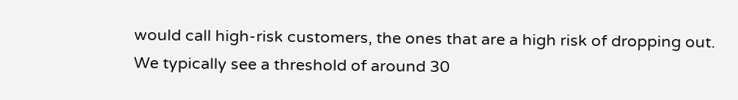would call high-risk customers, the ones that are a high risk of dropping out. We typically see a threshold of around 30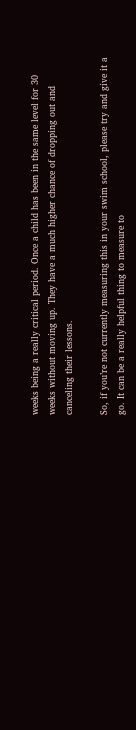weeks being a really critical period. Once a child has been in the same level for 30 weeks without moving up. They have a much higher chance of dropping out and canceling their lessons.

So, if you’re not currently measuring this in your swim school, please try and give it a go. It can be a really helpful thing to measure to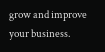grow and improve your business.